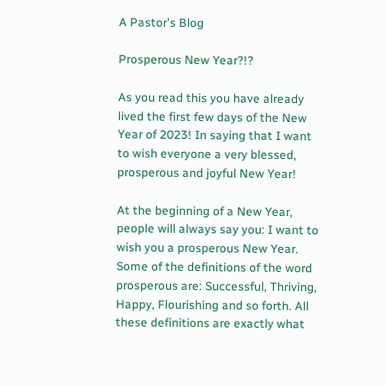A Pastor's Blog

Prosperous New Year?!?

As you read this you have already lived the first few days of the New Year of 2023! In saying that I want to wish everyone a very blessed, prosperous and joyful New Year!

At the beginning of a New Year, people will always say you: I want to wish you a prosperous New Year. Some of the definitions of the word prosperous are: Successful, Thriving, Happy, Flourishing and so forth. All these definitions are exactly what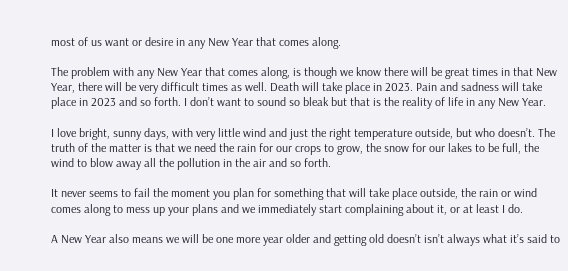most of us want or desire in any New Year that comes along.

The problem with any New Year that comes along, is though we know there will be great times in that New Year, there will be very difficult times as well. Death will take place in 2023. Pain and sadness will take place in 2023 and so forth. I don’t want to sound so bleak but that is the reality of life in any New Year.

I love bright, sunny days, with very little wind and just the right temperature outside, but who doesn’t. The truth of the matter is that we need the rain for our crops to grow, the snow for our lakes to be full, the wind to blow away all the pollution in the air and so forth.

It never seems to fail the moment you plan for something that will take place outside, the rain or wind comes along to mess up your plans and we immediately start complaining about it, or at least I do.

A New Year also means we will be one more year older and getting old doesn’t isn’t always what it’s said to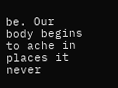be. Our body begins to ache in places it never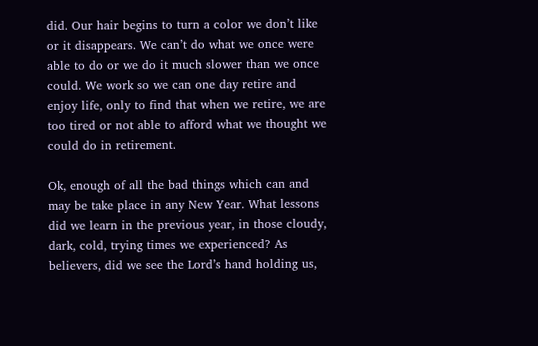did. Our hair begins to turn a color we don’t like or it disappears. We can’t do what we once were able to do or we do it much slower than we once could. We work so we can one day retire and enjoy life, only to find that when we retire, we are too tired or not able to afford what we thought we could do in retirement.

Ok, enough of all the bad things which can and may be take place in any New Year. What lessons did we learn in the previous year, in those cloudy, dark, cold, trying times we experienced? As believers, did we see the Lord’s hand holding us,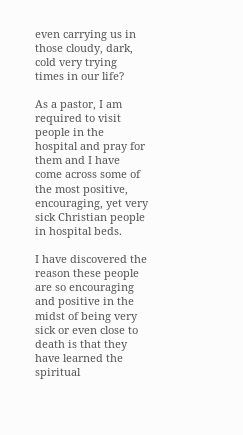even carrying us in those cloudy, dark, cold very trying times in our life?

As a pastor, I am required to visit people in the hospital and pray for them and I have come across some of the most positive, encouraging, yet very sick Christian people in hospital beds.

I have discovered the reason these people are so encouraging and positive in the midst of being very sick or even close to death is that they have learned the spiritual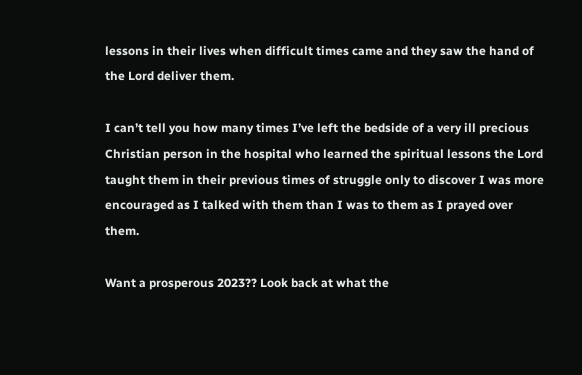lessons in their lives when difficult times came and they saw the hand of the Lord deliver them.

I can’t tell you how many times I’ve left the bedside of a very ill precious Christian person in the hospital who learned the spiritual lessons the Lord taught them in their previous times of struggle only to discover I was more encouraged as I talked with them than I was to them as I prayed over them.

Want a prosperous 2023?? Look back at what the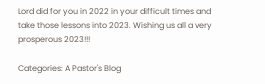Lord did for you in 2022 in your difficult times and take those lessons into 2023. Wishing us all a very prosperous 2023!!!

Categories: A Pastor's Blog